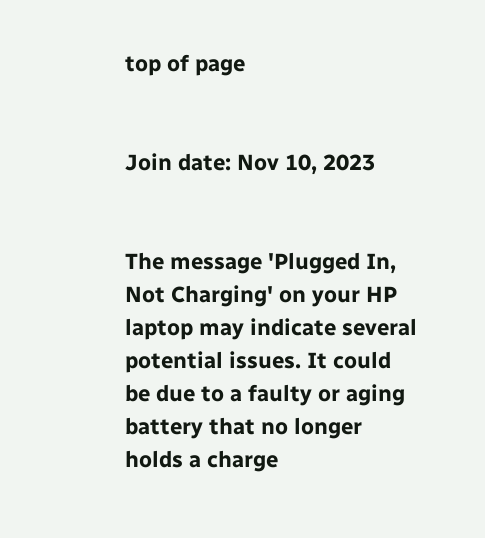top of page


Join date: Nov 10, 2023


The message 'Plugged In, Not Charging' on your HP laptop may indicate several potential issues. It could be due to a faulty or aging battery that no longer holds a charge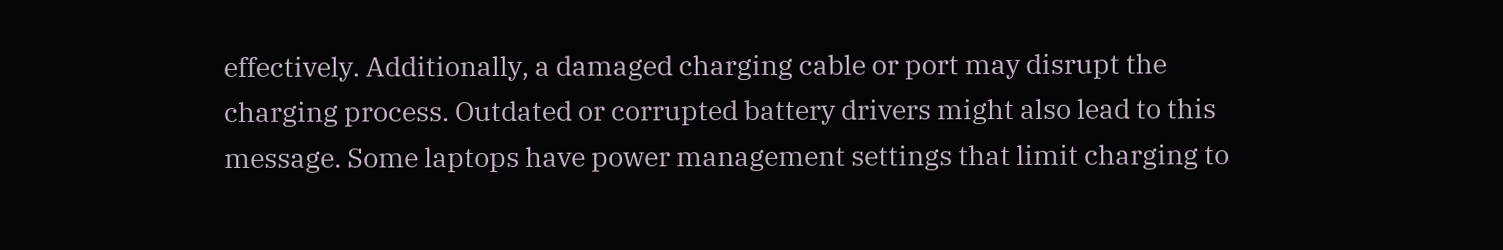effectively. Additionally, a damaged charging cable or port may disrupt the charging process. Outdated or corrupted battery drivers might also lead to this message. Some laptops have power management settings that limit charging to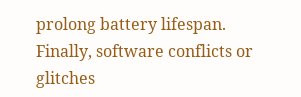prolong battery lifespan. Finally, software conflicts or glitches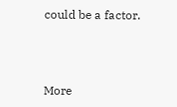could be a factor.



More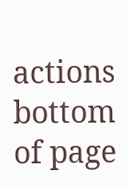actions
bottom of page